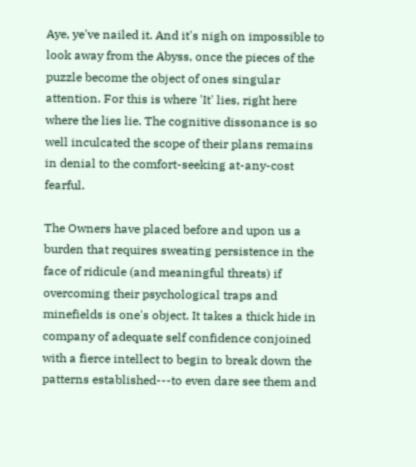Aye, ye've nailed it. And it's nigh on impossible to look away from the Abyss, once the pieces of the puzzle become the object of ones singular attention. For this is where 'It' lies, right here where the lies lie. The cognitive dissonance is so well inculcated the scope of their plans remains in denial to the comfort-seeking at-any-cost fearful.

The Owners have placed before and upon us a burden that requires sweating persistence in the face of ridicule (and meaningful threats) if overcoming their psychological traps and minefields is one's object. It takes a thick hide in company of adequate self confidence conjoined with a fierce intellect to begin to break down the patterns established---to even dare see them and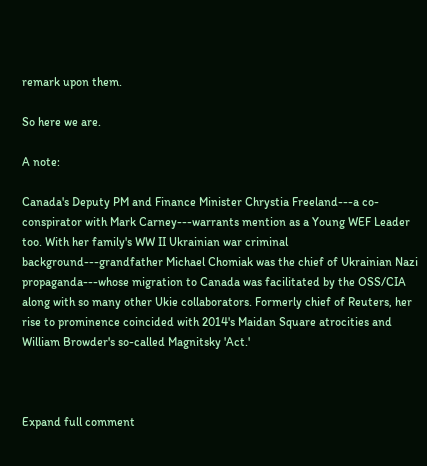remark upon them.

So here we are.

A note:

Canada's Deputy PM and Finance Minister Chrystia Freeland---a co-conspirator with Mark Carney---warrants mention as a Young WEF Leader too. With her family's WW II Ukrainian war criminal background---grandfather Michael Chomiak was the chief of Ukrainian Nazi propaganda---whose migration to Canada was facilitated by the OSS/CIA along with so many other Ukie collaborators. Formerly chief of Reuters, her rise to prominence coincided with 2014's Maidan Square atrocities and William Browder's so-called Magnitsky 'Act.'



Expand full comment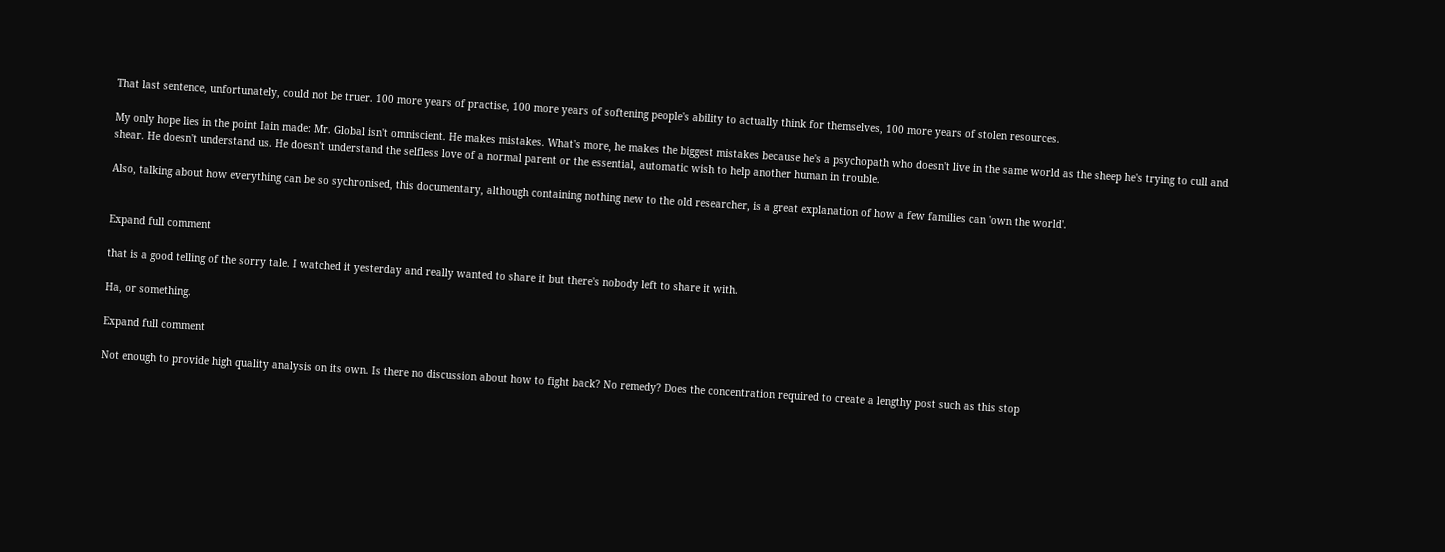That last sentence, unfortunately, could not be truer. 100 more years of practise, 100 more years of softening people's ability to actually think for themselves, 100 more years of stolen resources.

My only hope lies in the point Iain made: Mr. Global isn't omniscient. He makes mistakes. What's more, he makes the biggest mistakes because he's a psychopath who doesn't live in the same world as the sheep he's trying to cull and shear. He doesn't understand us. He doesn't understand the selfless love of a normal parent or the essential, automatic wish to help another human in trouble.

Also, talking about how everything can be so sychronised, this documentary, although containing nothing new to the old researcher, is a great explanation of how a few families can 'own the world'.


Expand full comment

that is a good telling of the sorry tale. I watched it yesterday and really wanted to share it but there's nobody left to share it with.

Ha, or something.

Expand full comment

Not enough to provide high quality analysis on its own. Is there no discussion about how to fight back? No remedy? Does the concentration required to create a lengthy post such as this stop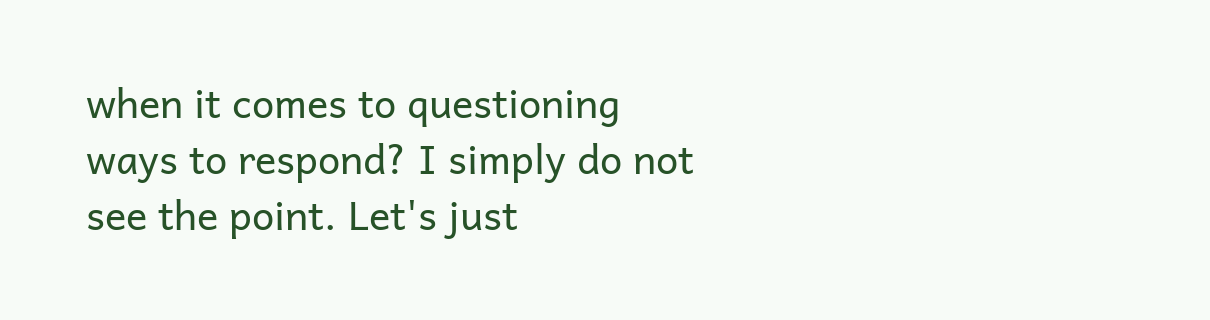when it comes to questioning ways to respond? I simply do not see the point. Let's just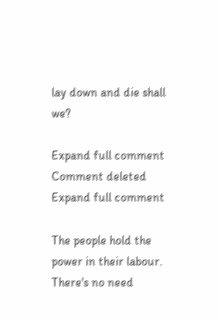lay down and die shall we?

Expand full comment
Comment deleted
Expand full comment

The people hold the power in their labour. There's no need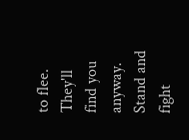to flee. They'll find you anyway. Stand and fight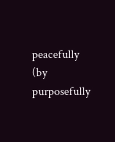peacefully (by purposefully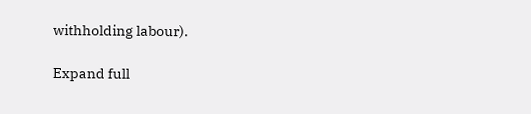withholding labour).

Expand full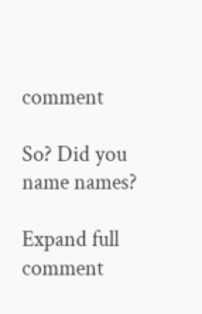comment

So? Did you name names?

Expand full comment